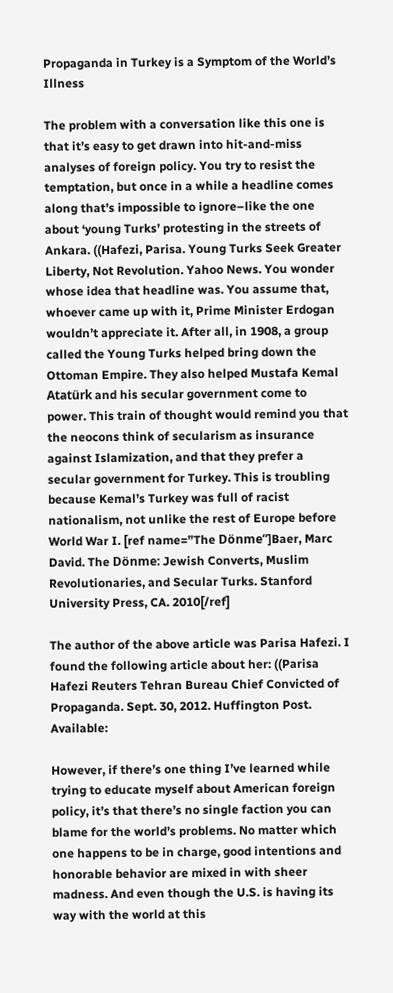Propaganda in Turkey is a Symptom of the World’s Illness

The problem with a conversation like this one is that it’s easy to get drawn into hit-and-miss analyses of foreign policy. You try to resist the temptation, but once in a while a headline comes along that’s impossible to ignore–like the one about ‘young Turks’ protesting in the streets of Ankara. ((Hafezi, Parisa. Young Turks Seek Greater Liberty, Not Revolution. Yahoo News. You wonder whose idea that headline was. You assume that, whoever came up with it, Prime Minister Erdogan wouldn’t appreciate it. After all, in 1908, a group called the Young Turks helped bring down the Ottoman Empire. They also helped Mustafa Kemal Atatürk and his secular government come to power. This train of thought would remind you that the neocons think of secularism as insurance against Islamization, and that they prefer a secular government for Turkey. This is troubling because Kemal’s Turkey was full of racist nationalism, not unlike the rest of Europe before World War I. [ref name=”The Dönme”]Baer, Marc David. The Dönme: Jewish Converts, Muslim Revolutionaries, and Secular Turks. Stanford University Press, CA. 2010[/ref]

The author of the above article was Parisa Hafezi. I found the following article about her: ((Parisa Hafezi Reuters Tehran Bureau Chief Convicted of Propaganda. Sept. 30, 2012. Huffington Post. Available:

However, if there’s one thing I’ve learned while trying to educate myself about American foreign policy, it’s that there’s no single faction you can blame for the world’s problems. No matter which one happens to be in charge, good intentions and honorable behavior are mixed in with sheer madness. And even though the U.S. is having its way with the world at this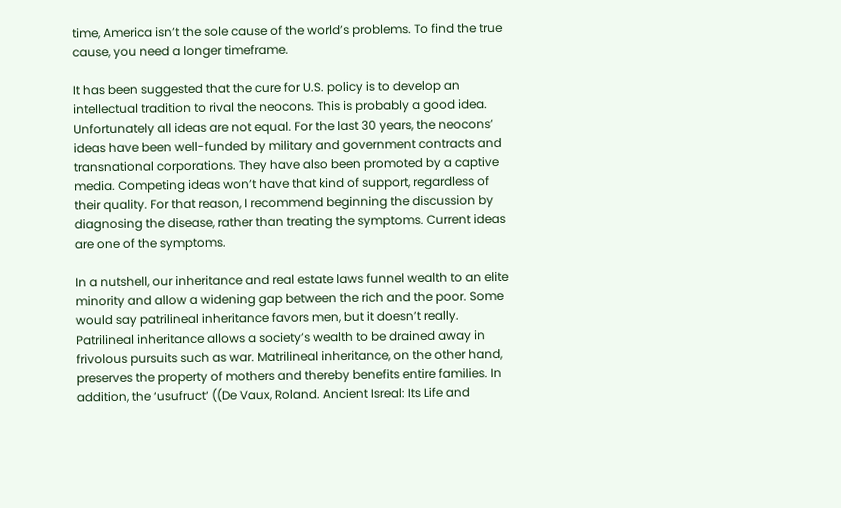time, America isn’t the sole cause of the world’s problems. To find the true cause, you need a longer timeframe.

It has been suggested that the cure for U.S. policy is to develop an intellectual tradition to rival the neocons. This is probably a good idea. Unfortunately all ideas are not equal. For the last 30 years, the neocons’ ideas have been well-funded by military and government contracts and transnational corporations. They have also been promoted by a captive media. Competing ideas won’t have that kind of support, regardless of their quality. For that reason, I recommend beginning the discussion by diagnosing the disease, rather than treating the symptoms. Current ideas are one of the symptoms.

In a nutshell, our inheritance and real estate laws funnel wealth to an elite minority and allow a widening gap between the rich and the poor. Some would say patrilineal inheritance favors men, but it doesn’t really. Patrilineal inheritance allows a society’s wealth to be drained away in frivolous pursuits such as war. Matrilineal inheritance, on the other hand, preserves the property of mothers and thereby benefits entire families. In addition, the ‘usufruct‘ ((De Vaux, Roland. Ancient Isreal: Its Life and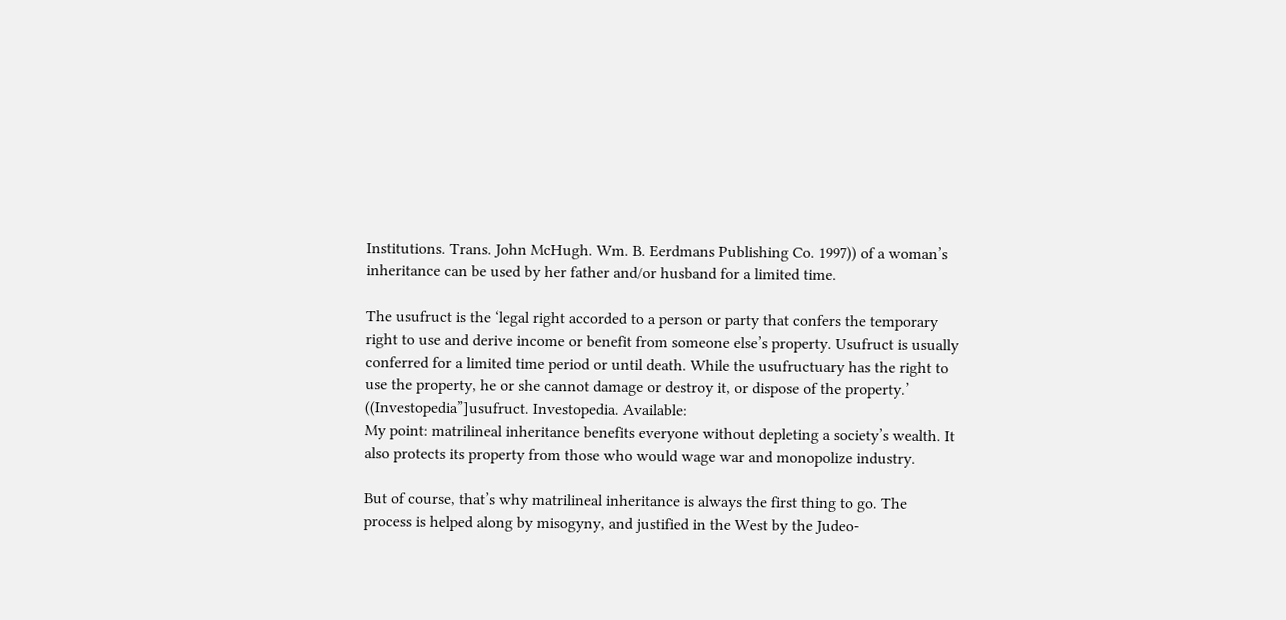Institutions. Trans. John McHugh. Wm. B. Eerdmans Publishing Co. 1997)) of a woman’s inheritance can be used by her father and/or husband for a limited time.

The usufruct is the ‘legal right accorded to a person or party that confers the temporary right to use and derive income or benefit from someone else’s property. Usufruct is usually conferred for a limited time period or until death. While the usufructuary has the right to use the property, he or she cannot damage or destroy it, or dispose of the property.’ ((Investopedia”]usufruct. Investopedia. Available:
My point: matrilineal inheritance benefits everyone without depleting a society’s wealth. It also protects its property from those who would wage war and monopolize industry.

But of course, that’s why matrilineal inheritance is always the first thing to go. The process is helped along by misogyny, and justified in the West by the Judeo-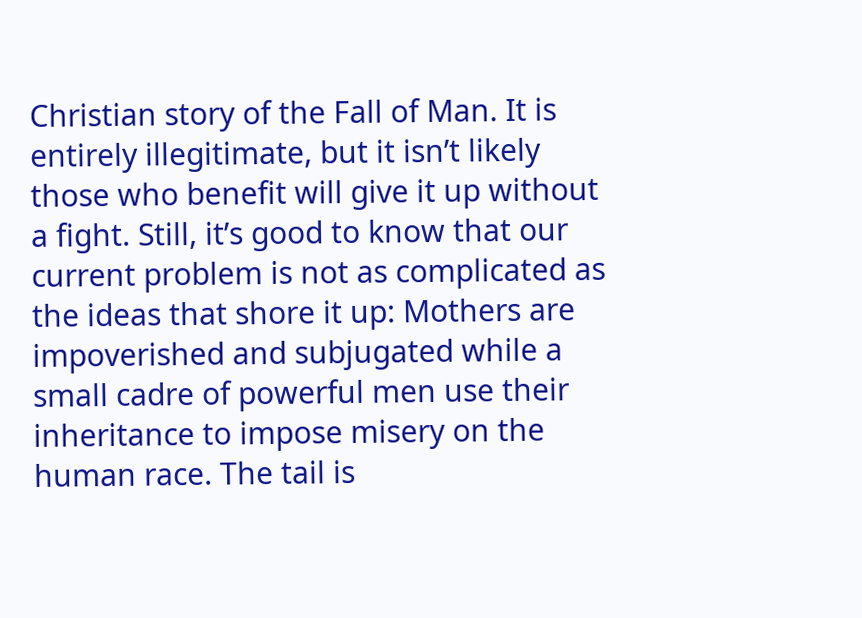Christian story of the Fall of Man. It is entirely illegitimate, but it isn’t likely those who benefit will give it up without a fight. Still, it’s good to know that our current problem is not as complicated as the ideas that shore it up: Mothers are impoverished and subjugated while a small cadre of powerful men use their inheritance to impose misery on the human race. The tail is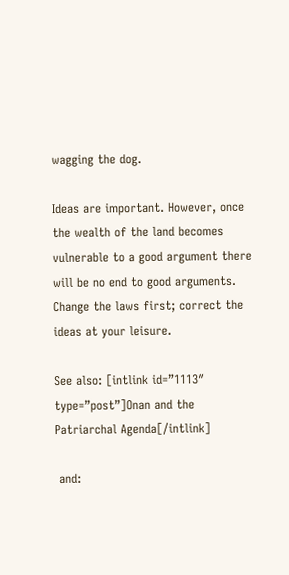wagging the dog.

Ideas are important. However, once the wealth of the land becomes vulnerable to a good argument there will be no end to good arguments. Change the laws first; correct the ideas at your leisure.

See also: [intlink id=”1113″ type=”post”]Onan and the Patriarchal Agenda[/intlink]

 and: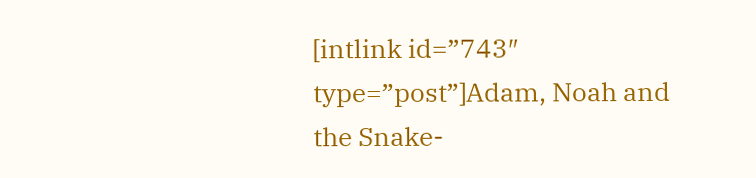[intlink id=”743″ type=”post”]Adam, Noah and the Snake-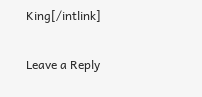King[/intlink]

Leave a Reply